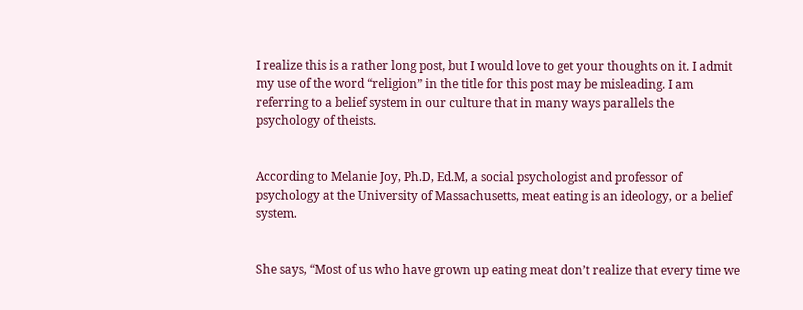I realize this is a rather long post, but I would love to get your thoughts on it. I admit my use of the word “religion” in the title for this post may be misleading. I am referring to a belief system in our culture that in many ways parallels the psychology of theists.


According to Melanie Joy, Ph.D, Ed.M, a social psychologist and professor of psychology at the University of Massachusetts, meat eating is an ideology, or a belief system.


She says, “Most of us who have grown up eating meat don’t realize that every time we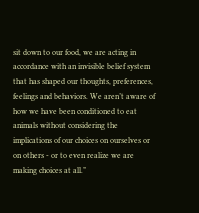sit down to our food, we are acting in accordance with an invisible belief system that has shaped our thoughts, preferences, feelings and behaviors. We aren’t aware of how we have been conditioned to eat animals without considering the implications of our choices on ourselves or on others - or to even realize we are making choices at all.”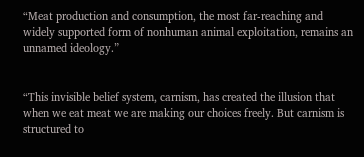“Meat production and consumption, the most far-reaching and widely supported form of nonhuman animal exploitation, remains an unnamed ideology.”


“This invisible belief system, carnism, has created the illusion that when we eat meat we are making our choices freely. But carnism is structured to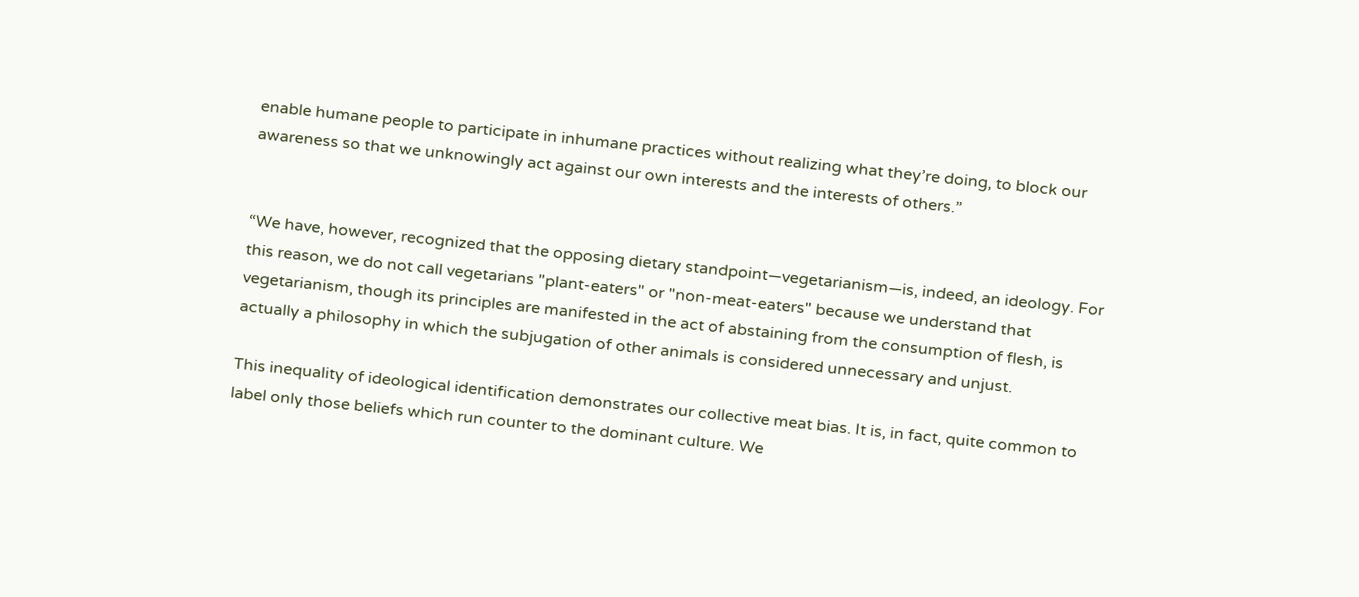enable humane people to participate in inhumane practices without realizing what they’re doing, to block our awareness so that we unknowingly act against our own interests and the interests of others.”


“We have, however, recognized that the opposing dietary standpoint—vegetarianism—is, indeed, an ideology. For this reason, we do not call vegetarians "plant-eaters" or "non-meat-eaters" because we understand that vegetarianism, though its principles are manifested in the act of abstaining from the consumption of flesh, is actually a philosophy in which the subjugation of other animals is considered unnecessary and unjust.

This inequality of ideological identification demonstrates our collective meat bias. It is, in fact, quite common to label only those beliefs which run counter to the dominant culture. We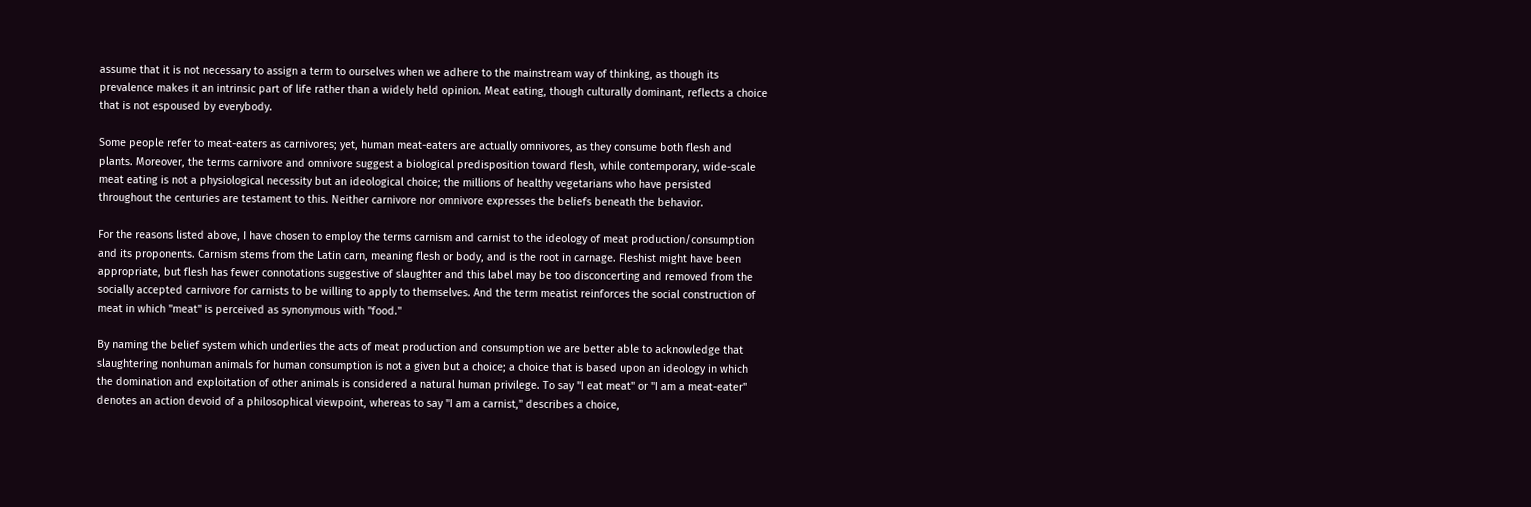assume that it is not necessary to assign a term to ourselves when we adhere to the mainstream way of thinking, as though its prevalence makes it an intrinsic part of life rather than a widely held opinion. Meat eating, though culturally dominant, reflects a choice that is not espoused by everybody.

Some people refer to meat-eaters as carnivores; yet, human meat-eaters are actually omnivores, as they consume both flesh and plants. Moreover, the terms carnivore and omnivore suggest a biological predisposition toward flesh, while contemporary, wide-scale meat eating is not a physiological necessity but an ideological choice; the millions of healthy vegetarians who have persisted throughout the centuries are testament to this. Neither carnivore nor omnivore expresses the beliefs beneath the behavior.

For the reasons listed above, I have chosen to employ the terms carnism and carnist to the ideology of meat production/consumption and its proponents. Carnism stems from the Latin carn, meaning flesh or body, and is the root in carnage. Fleshist might have been appropriate, but flesh has fewer connotations suggestive of slaughter and this label may be too disconcerting and removed from the socially accepted carnivore for carnists to be willing to apply to themselves. And the term meatist reinforces the social construction of meat in which "meat" is perceived as synonymous with "food."

By naming the belief system which underlies the acts of meat production and consumption we are better able to acknowledge that slaughtering nonhuman animals for human consumption is not a given but a choice; a choice that is based upon an ideology in which the domination and exploitation of other animals is considered a natural human privilege. To say "I eat meat" or "I am a meat-eater" denotes an action devoid of a philosophical viewpoint, whereas to say "I am a carnist," describes a choice,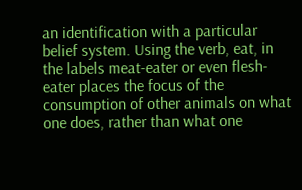an identification with a particular belief system. Using the verb, eat, in the labels meat-eater or even flesh-eater places the focus of the consumption of other animals on what one does, rather than what one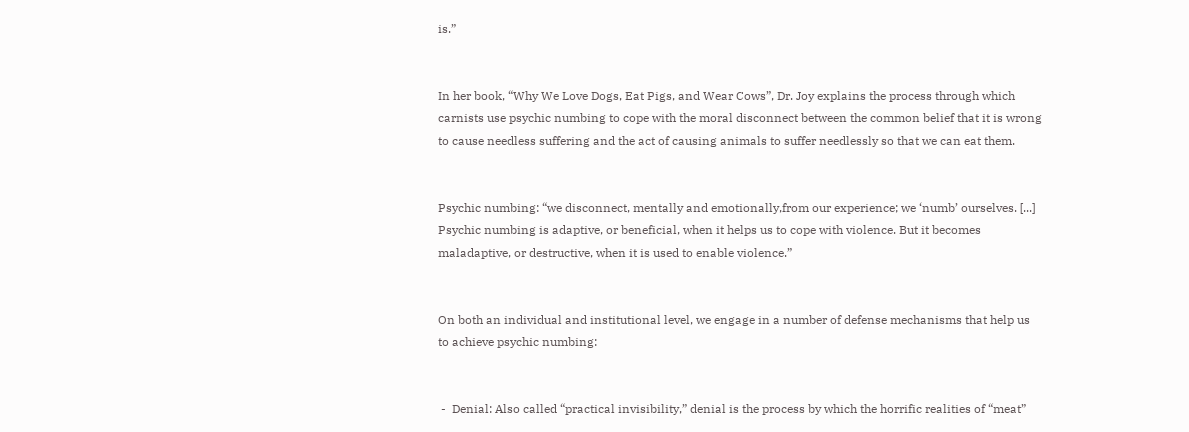is.”


In her book, “Why We Love Dogs, Eat Pigs, and Wear Cows”, Dr. Joy explains the process through which carnists use psychic numbing to cope with the moral disconnect between the common belief that it is wrong to cause needless suffering and the act of causing animals to suffer needlessly so that we can eat them.


Psychic numbing: “we disconnect, mentally and emotionally,from our experience; we ‘numb’ ourselves. [...] Psychic numbing is adaptive, or beneficial, when it helps us to cope with violence. But it becomes maladaptive, or destructive, when it is used to enable violence.”


On both an individual and institutional level, we engage in a number of defense mechanisms that help us to achieve psychic numbing:


 -  Denial: Also called “practical invisibility,” denial is the process by which the horrific realities of “meat”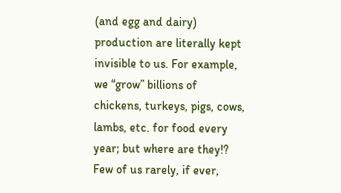(and egg and dairy) production are literally kept invisible to us. For example, we “grow” billions of chickens, turkeys, pigs, cows, lambs, etc. for food every year; but where are they!? Few of us rarely, if ever,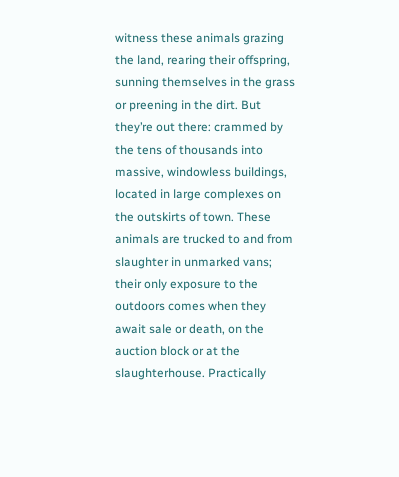witness these animals grazing the land, rearing their offspring, sunning themselves in the grass or preening in the dirt. But they’re out there: crammed by the tens of thousands into massive, windowless buildings, located in large complexes on the outskirts of town. These animals are trucked to and from slaughter in unmarked vans; their only exposure to the outdoors comes when they await sale or death, on the auction block or at the slaughterhouse. Practically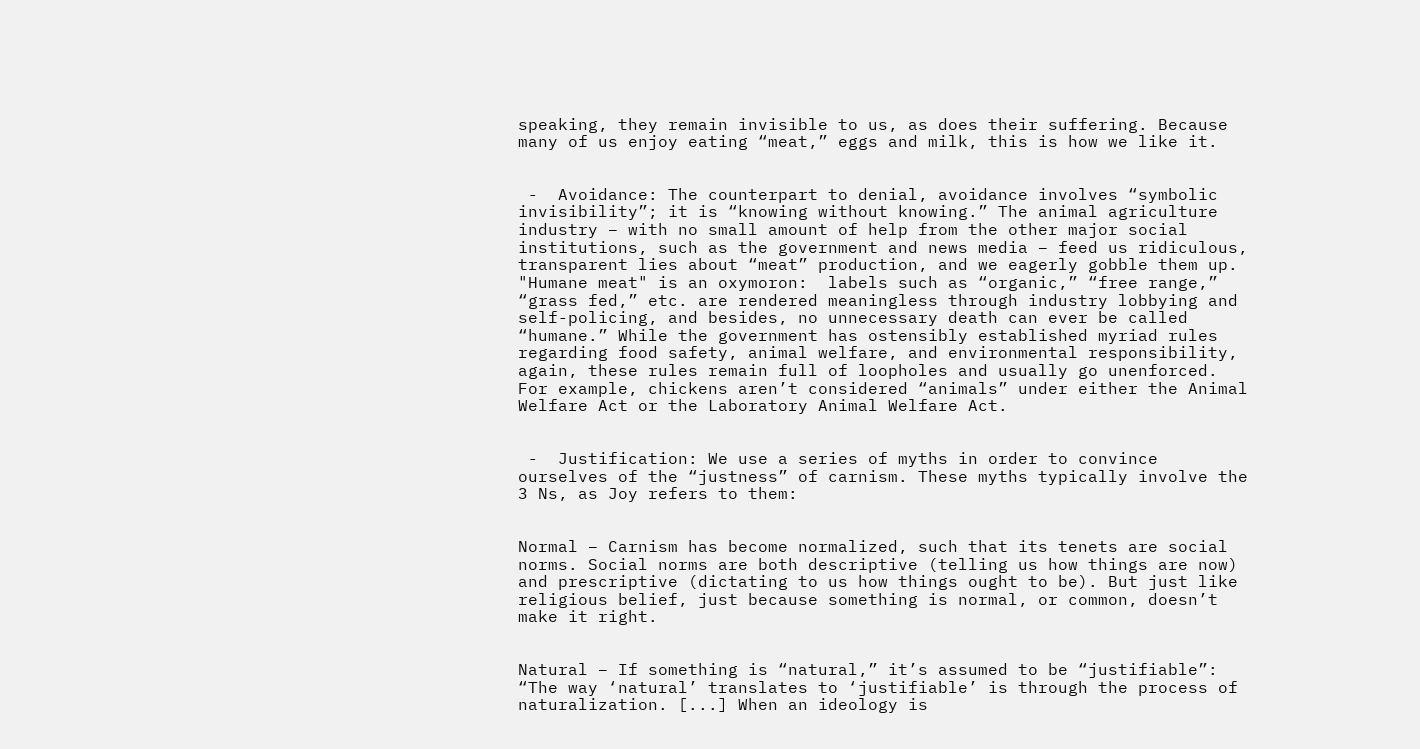speaking, they remain invisible to us, as does their suffering. Because many of us enjoy eating “meat,” eggs and milk, this is how we like it.


 -  Avoidance: The counterpart to denial, avoidance involves “symbolic invisibility”; it is “knowing without knowing.” The animal agriculture industry – with no small amount of help from the other major social institutions, such as the government and news media – feed us ridiculous, transparent lies about “meat” production, and we eagerly gobble them up. "Humane meat" is an oxymoron:  labels such as “organic,” “free range,” “grass fed,” etc. are rendered meaningless through industry lobbying and self-policing, and besides, no unnecessary death can ever be called “humane.” While the government has ostensibly established myriad rules regarding food safety, animal welfare, and environmental responsibility, again, these rules remain full of loopholes and usually go unenforced. For example, chickens aren’t considered “animals” under either the Animal Welfare Act or the Laboratory Animal Welfare Act.


 -  Justification: We use a series of myths in order to convince ourselves of the “justness” of carnism. These myths typically involve the 3 Ns, as Joy refers to them:


Normal – Carnism has become normalized, such that its tenets are social norms. Social norms are both descriptive (telling us how things are now) and prescriptive (dictating to us how things ought to be). But just like religious belief, just because something is normal, or common, doesn’t make it right.


Natural – If something is “natural,” it’s assumed to be “justifiable”: “The way ‘natural’ translates to ‘justifiable’ is through the process of naturalization. [...] When an ideology is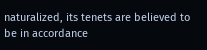naturalized, its tenets are believed to be in accordance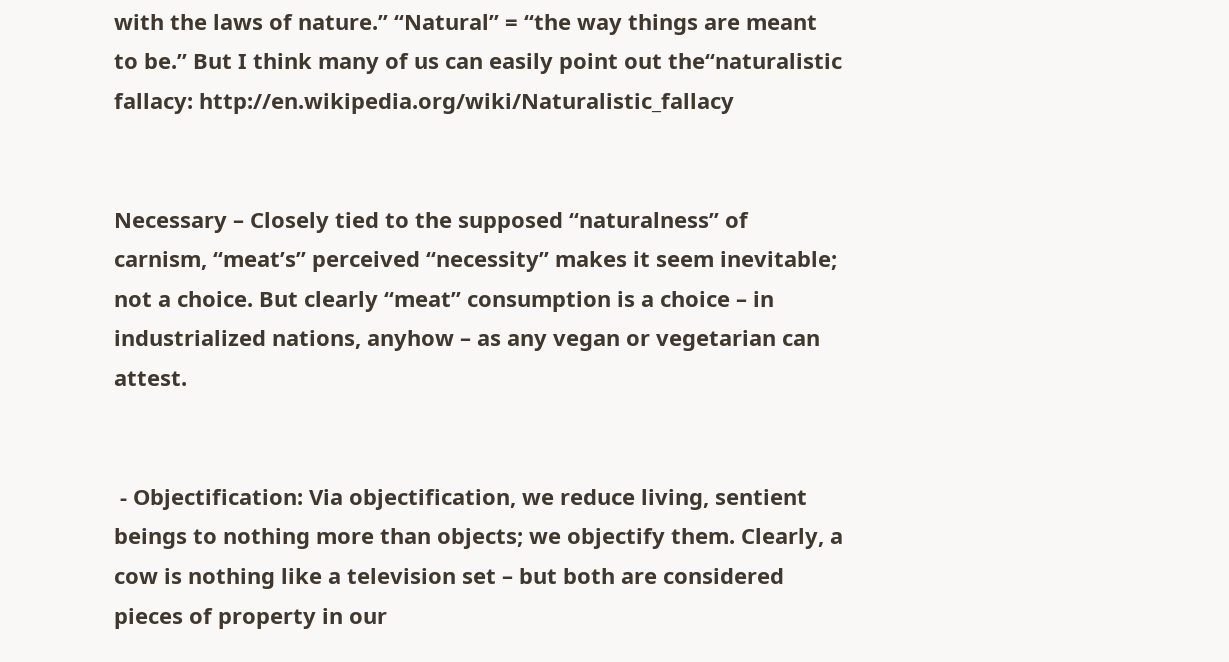with the laws of nature.” “Natural” = “the way things are meant to be.” But I think many of us can easily point out the“naturalistic fallacy: http://en.wikipedia.org/wiki/Naturalistic_fallacy


Necessary – Closely tied to the supposed “naturalness” of carnism, “meat’s” perceived “necessity” makes it seem inevitable; not a choice. But clearly “meat” consumption is a choice – in industrialized nations, anyhow – as any vegan or vegetarian can attest.


 - Objectification: Via objectification, we reduce living, sentient beings to nothing more than objects; we objectify them. Clearly, a cow is nothing like a television set – but both are considered pieces of property in our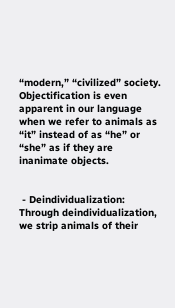“modern,” “civilized” society. Objectification is even apparent in our language when we refer to animals as “it” instead of as “he” or “she” as if they are inanimate objects.


 - Deindividualization: Through deindividualization, we strip animals of their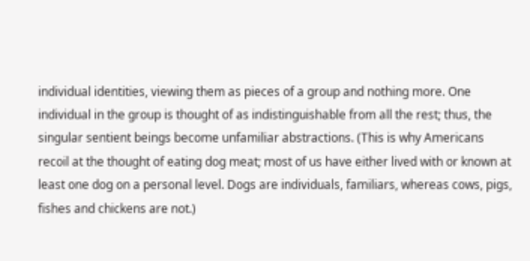individual identities, viewing them as pieces of a group and nothing more. One individual in the group is thought of as indistinguishable from all the rest; thus, the singular sentient beings become unfamiliar abstractions. (This is why Americans recoil at the thought of eating dog meat; most of us have either lived with or known at least one dog on a personal level. Dogs are individuals, familiars, whereas cows, pigs, fishes and chickens are not.)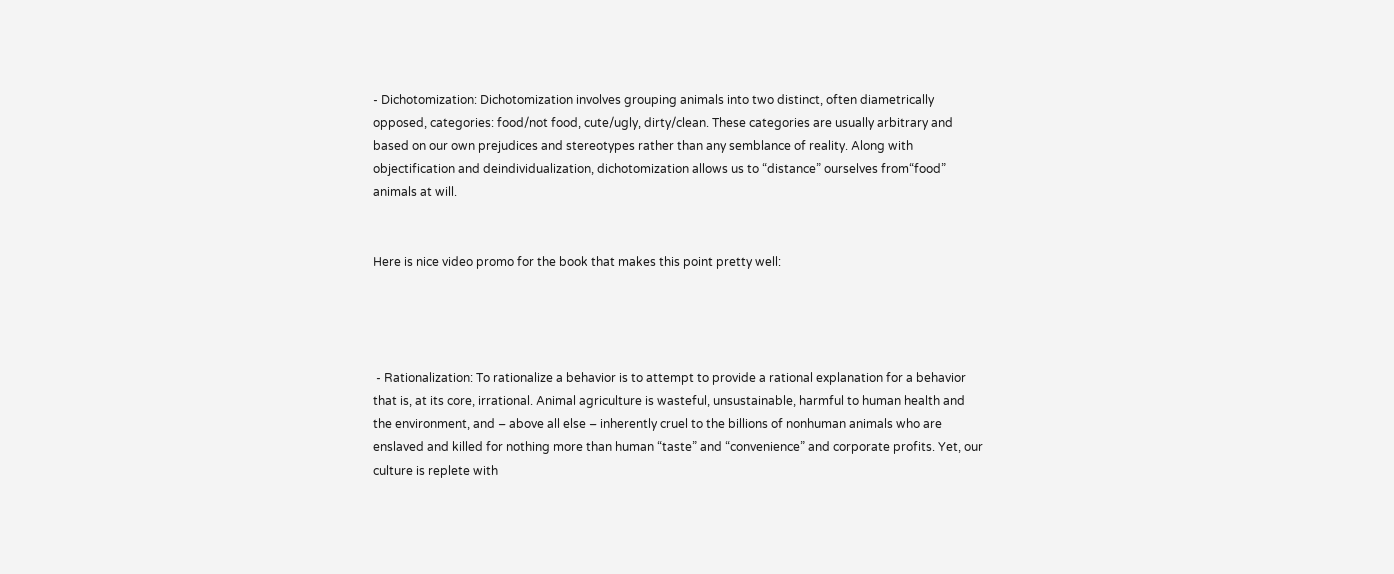- Dichotomization: Dichotomization involves grouping animals into two distinct, often diametrically opposed, categories: food/not food, cute/ugly, dirty/clean. These categories are usually arbitrary and based on our own prejudices and stereotypes rather than any semblance of reality. Along with objectification and deindividualization, dichotomization allows us to “distance” ourselves from“food” animals at will.


Here is nice video promo for the book that makes this point pretty well:




 - Rationalization: To rationalize a behavior is to attempt to provide a rational explanation for a behavior that is, at its core, irrational. Animal agriculture is wasteful, unsustainable, harmful to human health and the environment, and – above all else – inherently cruel to the billions of nonhuman animals who are enslaved and killed for nothing more than human “taste” and “convenience” and corporate profits. Yet, our culture is replete with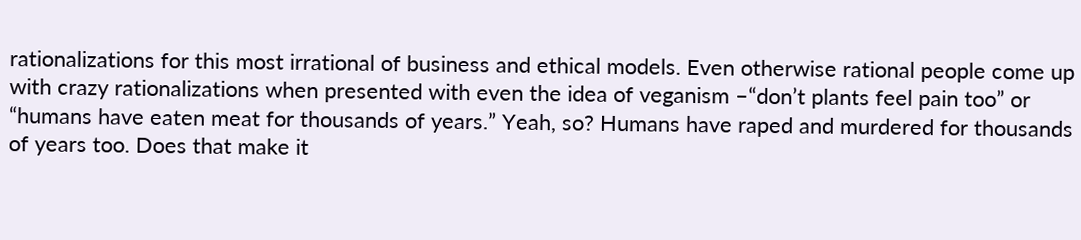rationalizations for this most irrational of business and ethical models. Even otherwise rational people come up with crazy rationalizations when presented with even the idea of veganism –“don’t plants feel pain too” or “humans have eaten meat for thousands of years.” Yeah, so? Humans have raped and murdered for thousands of years too. Does that make it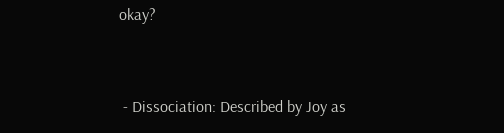okay?


 - Dissociation: Described by Joy as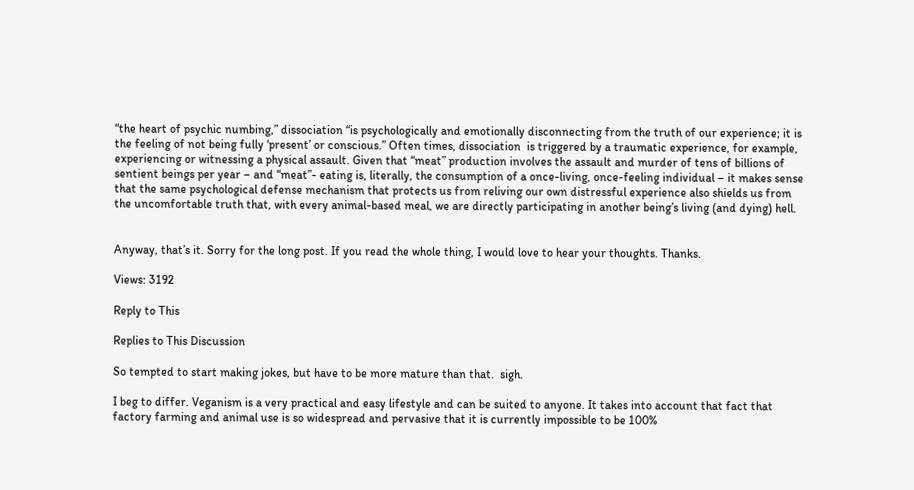“the heart of psychic numbing,” dissociation “is psychologically and emotionally disconnecting from the truth of our experience; it is the feeling of not being fully ‘present’ or conscious.” Often times, dissociation  is triggered by a traumatic experience, for example, experiencing or witnessing a physical assault. Given that “meat” production involves the assault and murder of tens of billions of sentient beings per year – and “meat”- eating is, literally, the consumption of a once-living, once-feeling individual – it makes sense that the same psychological defense mechanism that protects us from reliving our own distressful experience also shields us from the uncomfortable truth that, with every animal-based meal, we are directly participating in another being’s living (and dying) hell.


Anyway, that’s it. Sorry for the long post. If you read the whole thing, I would love to hear your thoughts. Thanks.

Views: 3192

Reply to This

Replies to This Discussion

So tempted to start making jokes, but have to be more mature than that.  sigh.

I beg to differ. Veganism is a very practical and easy lifestyle and can be suited to anyone. It takes into account that fact that factory farming and animal use is so widespread and pervasive that it is currently impossible to be 100%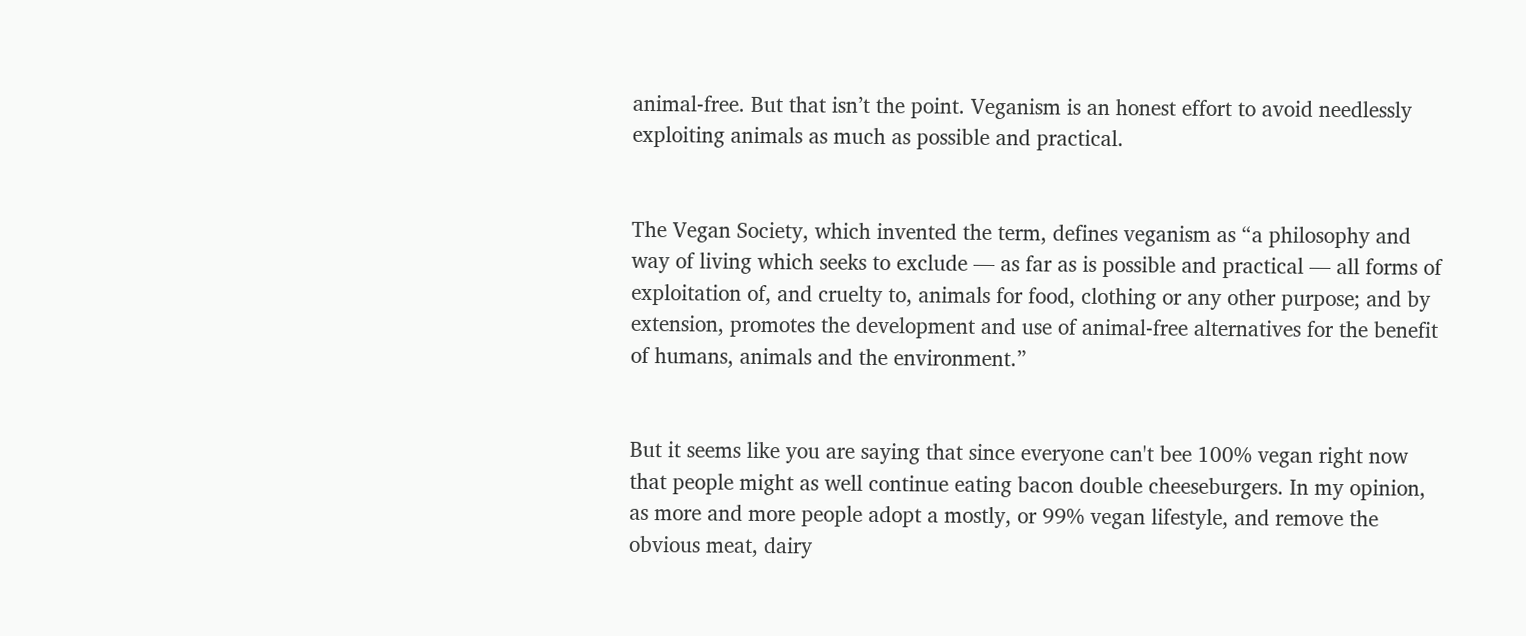animal-free. But that isn’t the point. Veganism is an honest effort to avoid needlessly exploiting animals as much as possible and practical.


The Vegan Society, which invented the term, defines veganism as “a philosophy and way of living which seeks to exclude — as far as is possible and practical — all forms of exploitation of, and cruelty to, animals for food, clothing or any other purpose; and by extension, promotes the development and use of animal-free alternatives for the benefit of humans, animals and the environment.”


But it seems like you are saying that since everyone can't bee 100% vegan right now that people might as well continue eating bacon double cheeseburgers. In my opinion, as more and more people adopt a mostly, or 99% vegan lifestyle, and remove the obvious meat, dairy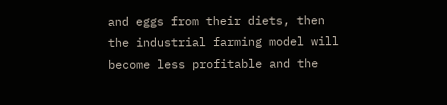and eggs from their diets, then the industrial farming model will become less profitable and the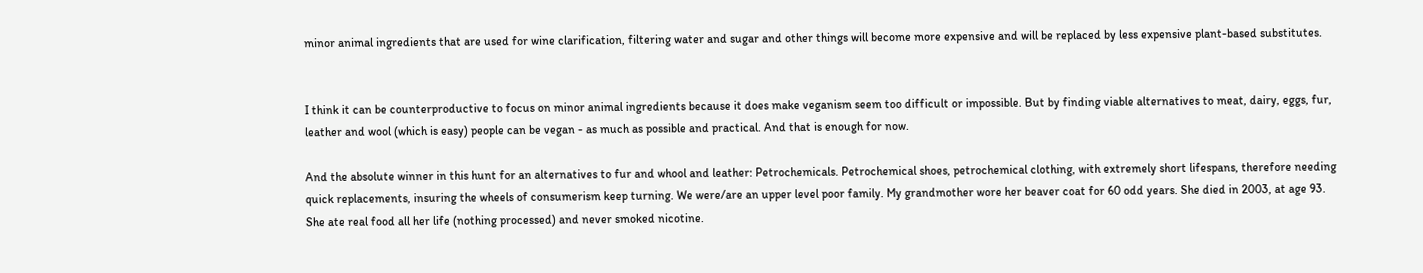minor animal ingredients that are used for wine clarification, filtering water and sugar and other things will become more expensive and will be replaced by less expensive plant-based substitutes.


I think it can be counterproductive to focus on minor animal ingredients because it does make veganism seem too difficult or impossible. But by finding viable alternatives to meat, dairy, eggs, fur, leather and wool (which is easy) people can be vegan - as much as possible and practical. And that is enough for now.

And the absolute winner in this hunt for an alternatives to fur and whool and leather: Petrochemicals. Petrochemical shoes, petrochemical clothing, with extremely short lifespans, therefore needing quick replacements, insuring the wheels of consumerism keep turning. We were/are an upper level poor family. My grandmother wore her beaver coat for 60 odd years. She died in 2003, at age 93. She ate real food all her life (nothing processed) and never smoked nicotine.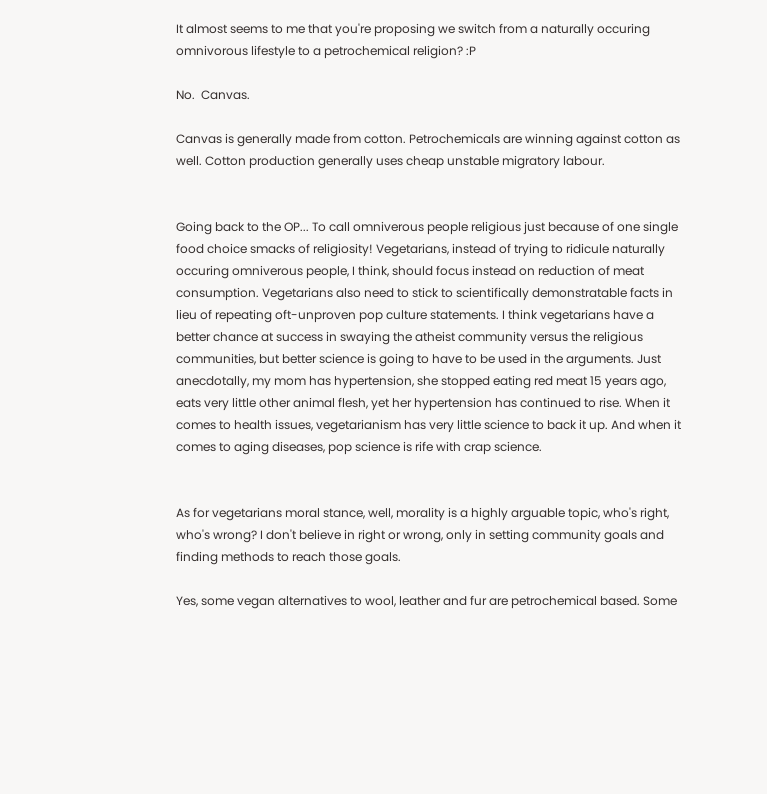It almost seems to me that you're proposing we switch from a naturally occuring omnivorous lifestyle to a petrochemical religion? :P

No.  Canvas.

Canvas is generally made from cotton. Petrochemicals are winning against cotton as well. Cotton production generally uses cheap unstable migratory labour.


Going back to the OP... To call omniverous people religious just because of one single food choice smacks of religiosity! Vegetarians, instead of trying to ridicule naturally occuring omniverous people, I think, should focus instead on reduction of meat consumption. Vegetarians also need to stick to scientifically demonstratable facts in lieu of repeating oft-unproven pop culture statements. I think vegetarians have a better chance at success in swaying the atheist community versus the religious communities, but better science is going to have to be used in the arguments. Just anecdotally, my mom has hypertension, she stopped eating red meat 15 years ago, eats very little other animal flesh, yet her hypertension has continued to rise. When it comes to health issues, vegetarianism has very little science to back it up. And when it comes to aging diseases, pop science is rife with crap science.


As for vegetarians moral stance, well, morality is a highly arguable topic, who's right, who's wrong? I don't believe in right or wrong, only in setting community goals and finding methods to reach those goals.

Yes, some vegan alternatives to wool, leather and fur are petrochemical based. Some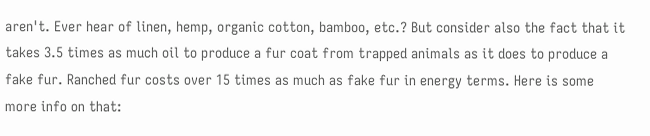aren't. Ever hear of linen, hemp, organic cotton, bamboo, etc.? But consider also the fact that it takes 3.5 times as much oil to produce a fur coat from trapped animals as it does to produce a fake fur. Ranched fur costs over 15 times as much as fake fur in energy terms. Here is some more info on that: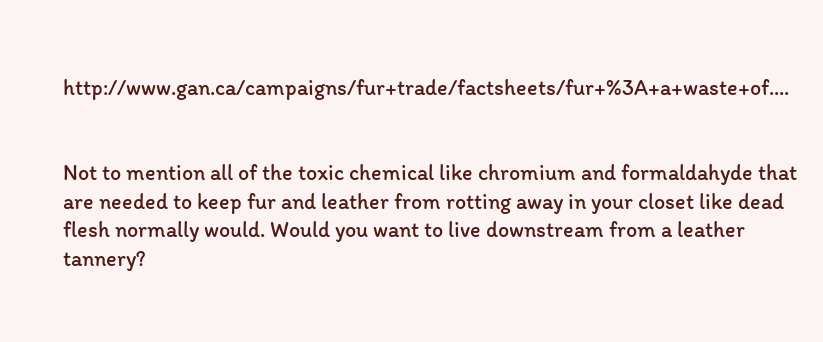http://www.gan.ca/campaigns/fur+trade/factsheets/fur+%3A+a+waste+of....


Not to mention all of the toxic chemical like chromium and formaldahyde that are needed to keep fur and leather from rotting away in your closet like dead flesh normally would. Would you want to live downstream from a leather tannery?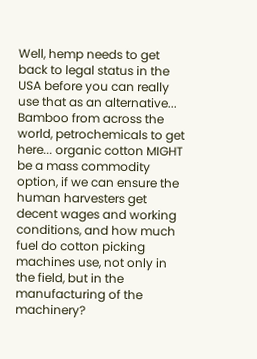Well, hemp needs to get back to legal status in the USA before you can really use that as an alternative... Bamboo from across the world, petrochemicals to get here... organic cotton MIGHT be a mass commodity option, if we can ensure the human harvesters get decent wages and working conditions, and how much fuel do cotton picking machines use, not only in the field, but in the manufacturing of the machinery?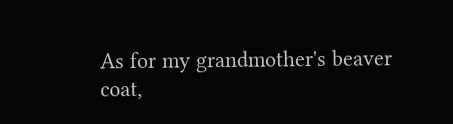As for my grandmother's beaver coat,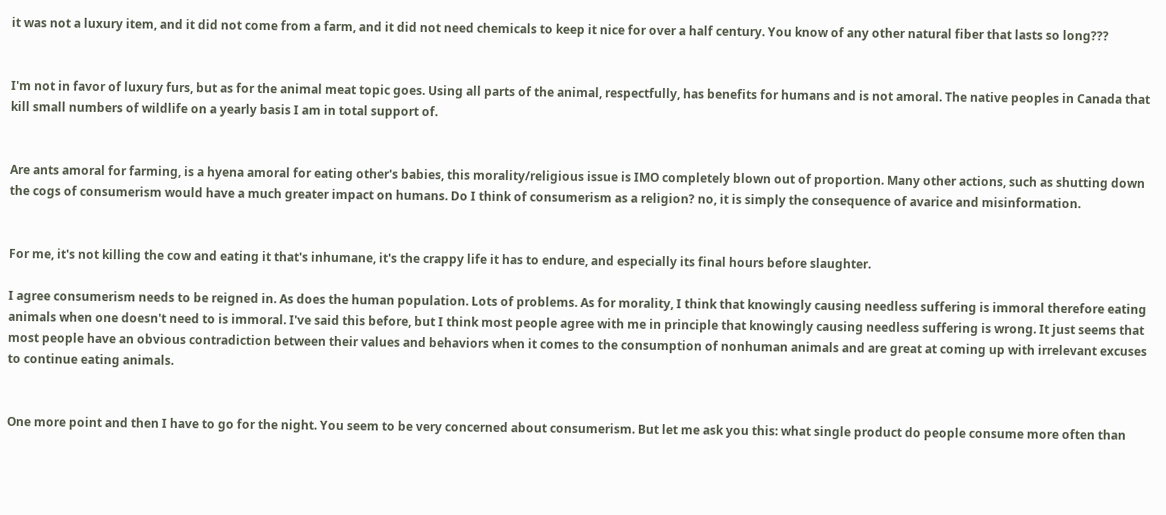it was not a luxury item, and it did not come from a farm, and it did not need chemicals to keep it nice for over a half century. You know of any other natural fiber that lasts so long???


I'm not in favor of luxury furs, but as for the animal meat topic goes. Using all parts of the animal, respectfully, has benefits for humans and is not amoral. The native peoples in Canada that kill small numbers of wildlife on a yearly basis I am in total support of.


Are ants amoral for farming, is a hyena amoral for eating other's babies, this morality/religious issue is IMO completely blown out of proportion. Many other actions, such as shutting down the cogs of consumerism would have a much greater impact on humans. Do I think of consumerism as a religion? no, it is simply the consequence of avarice and misinformation.


For me, it's not killing the cow and eating it that's inhumane, it's the crappy life it has to endure, and especially its final hours before slaughter.

I agree consumerism needs to be reigned in. As does the human population. Lots of problems. As for morality, I think that knowingly causing needless suffering is immoral therefore eating animals when one doesn't need to is immoral. I've said this before, but I think most people agree with me in principle that knowingly causing needless suffering is wrong. It just seems that most people have an obvious contradiction between their values and behaviors when it comes to the consumption of nonhuman animals and are great at coming up with irrelevant excuses to continue eating animals.


One more point and then I have to go for the night. You seem to be very concerned about consumerism. But let me ask you this: what single product do people consume more often than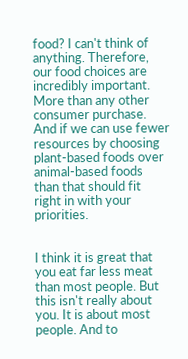food? I can't think of anything. Therefore, our food choices are incredibly important. More than any other consumer purchase. And if we can use fewer resources by choosing plant-based foods over animal-based foods than that should fit right in with your priorities.


I think it is great that you eat far less meat than most people. But this isn't really about you. It is about most people. And to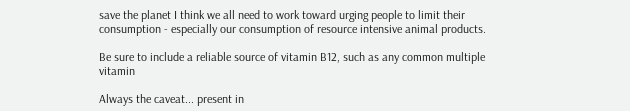save the planet I think we all need to work toward urging people to limit their consumption - especially our consumption of resource intensive animal products.

Be sure to include a reliable source of vitamin B12, such as any common multiple vitamin

Always the caveat... present in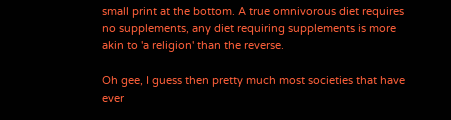small print at the bottom. A true omnivorous diet requires no supplements, any diet requiring supplements is more akin to 'a religion' than the reverse.

Oh gee, I guess then pretty much most societies that have ever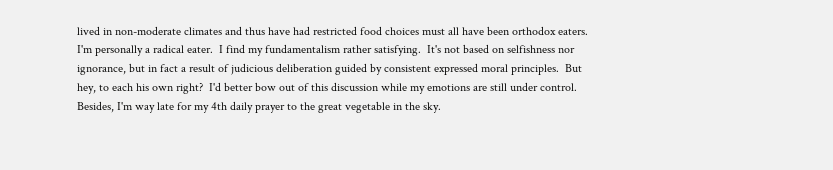lived in non-moderate climates and thus have had restricted food choices must all have been orthodox eaters.  I'm personally a radical eater.  I find my fundamentalism rather satisfying.  It's not based on selfishness nor ignorance, but in fact a result of judicious deliberation guided by consistent expressed moral principles.  But hey, to each his own right?  I'd better bow out of this discussion while my emotions are still under control.  Besides, I'm way late for my 4th daily prayer to the great vegetable in the sky.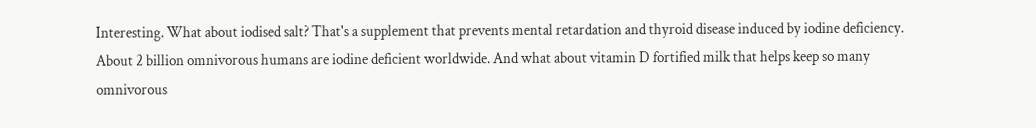Interesting. What about iodised salt? That's a supplement that prevents mental retardation and thyroid disease induced by iodine deficiency. About 2 billion omnivorous humans are iodine deficient worldwide. And what about vitamin D fortified milk that helps keep so many omnivorous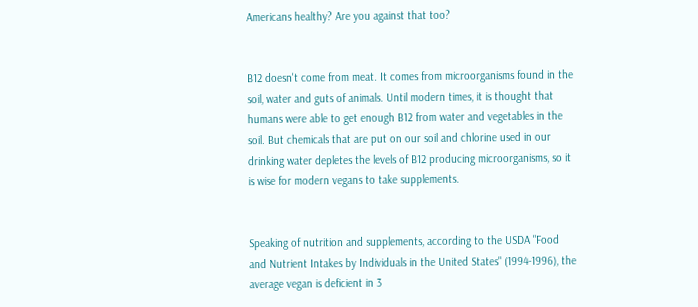Americans healthy? Are you against that too?


B12 doesn't come from meat. It comes from microorganisms found in the soil, water and guts of animals. Until modern times, it is thought that humans were able to get enough B12 from water and vegetables in the soil. But chemicals that are put on our soil and chlorine used in our drinking water depletes the levels of B12 producing microorganisms, so it is wise for modern vegans to take supplements.


Speaking of nutrition and supplements, according to the USDA "Food and Nutrient Intakes by Individuals in the United States" (1994-1996), the average vegan is deficient in 3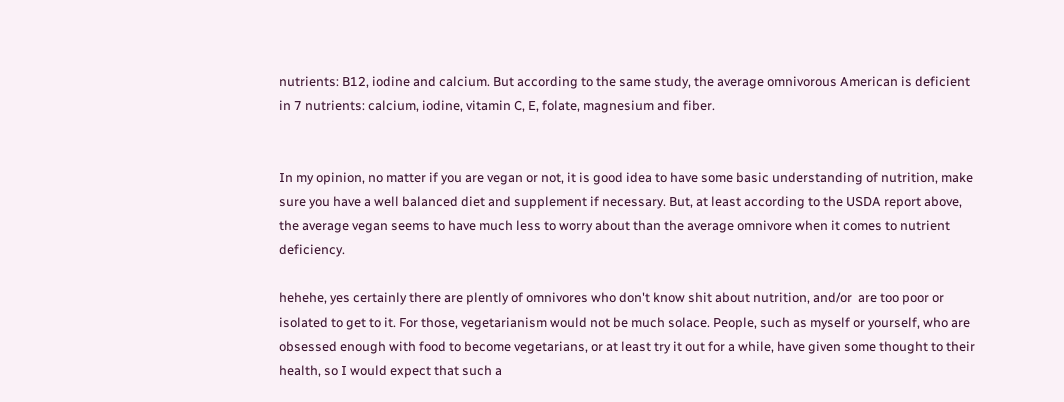nutrients: B12, iodine and calcium. But according to the same study, the average omnivorous American is deficient in 7 nutrients: calcium, iodine, vitamin C, E, folate, magnesium and fiber.


In my opinion, no matter if you are vegan or not, it is good idea to have some basic understanding of nutrition, make sure you have a well balanced diet and supplement if necessary. But, at least according to the USDA report above, the average vegan seems to have much less to worry about than the average omnivore when it comes to nutrient deficiency.

hehehe, yes certainly there are plently of omnivores who don't know shit about nutrition, and/or  are too poor or isolated to get to it. For those, vegetarianism would not be much solace. People, such as myself or yourself, who are obsessed enough with food to become vegetarians, or at least try it out for a while, have given some thought to their health, so I would expect that such a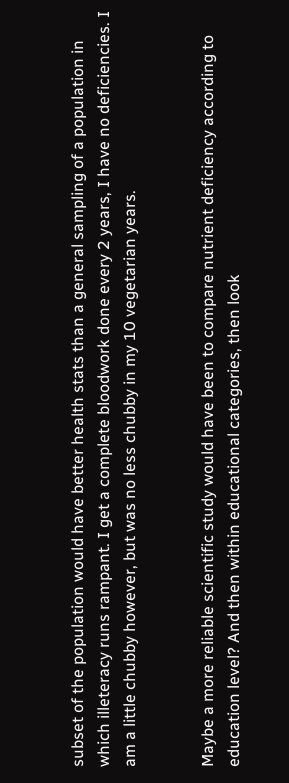subset of the population would have better health stats than a general sampling of a population in which illeteracy runs rampant. I get a complete bloodwork done every 2 years, I have no deficiencies. I am a little chubby however, but was no less chubby in my 10 vegetarian years.


Maybe a more reliable scientific study would have been to compare nutrient deficiency according to education level? And then within educational categories, then look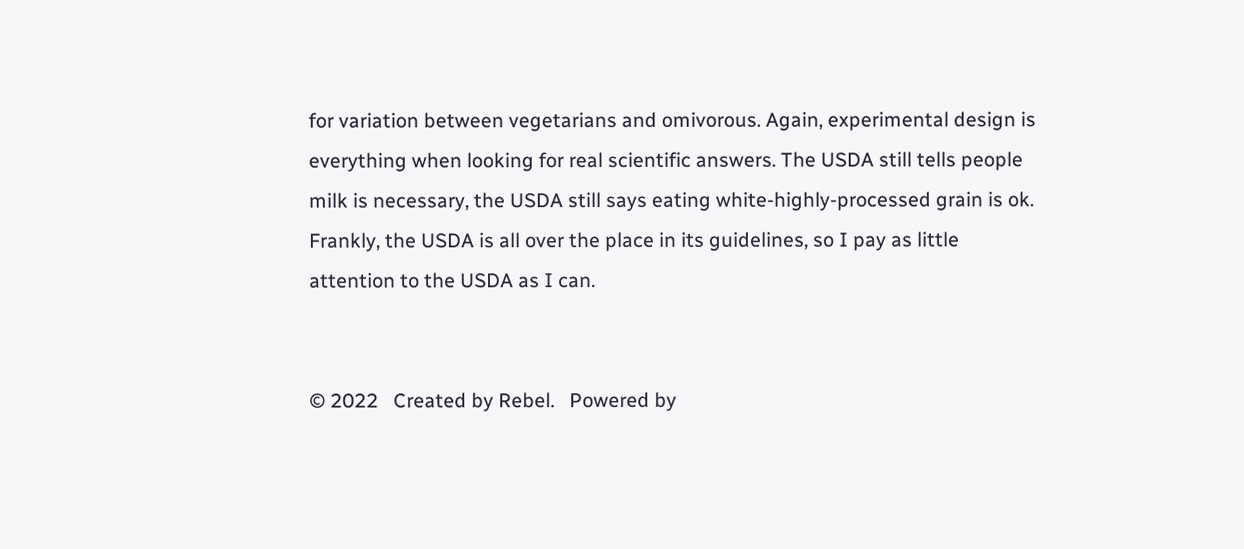for variation between vegetarians and omivorous. Again, experimental design is everything when looking for real scientific answers. The USDA still tells people milk is necessary, the USDA still says eating white-highly-processed grain is ok. Frankly, the USDA is all over the place in its guidelines, so I pay as little attention to the USDA as I can.


© 2022   Created by Rebel.   Powered by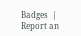Badges  |  Report an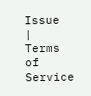Issue  |  Terms of Service